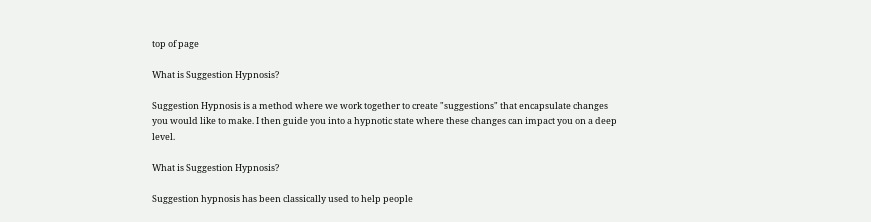top of page

What is Suggestion Hypnosis?

Suggestion Hypnosis is a method where we work together to create "suggestions" that encapsulate changes you would like to make. I then guide you into a hypnotic state where these changes can impact you on a deep level.

What is Suggestion Hypnosis?

Suggestion hypnosis has been classically used to help people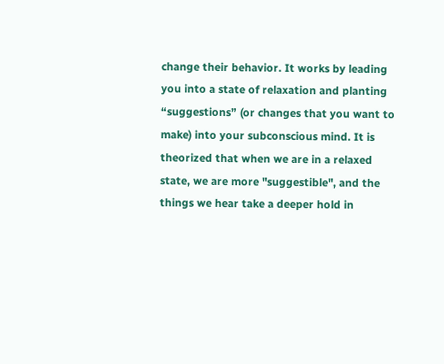change their behavior. It works by leading you into a state of relaxation and planting “suggestions” (or changes that you want to make) into your subconscious mind. It is theorized that when we are in a relaxed state, we are more "suggestible", and the things we hear take a deeper hold in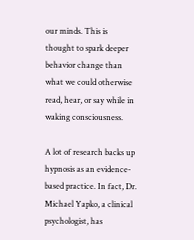our minds. This is thought to spark deeper behavior change than what we could otherwise read, hear, or say while in waking consciousness.

A lot of research backs up hypnosis as an evidence-based practice. In fact, Dr. Michael Yapko, a clinical psychologist, has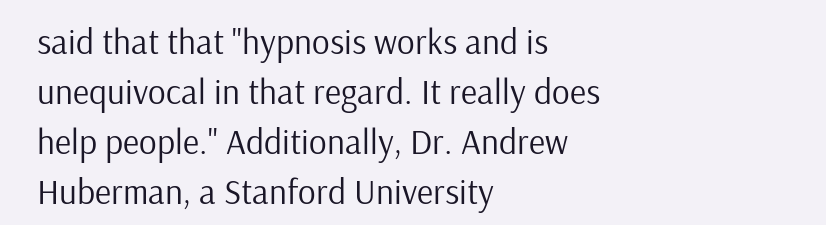said that that "hypnosis works and is unequivocal in that regard. It really does help people." Additionally, Dr. Andrew Huberman, a Stanford University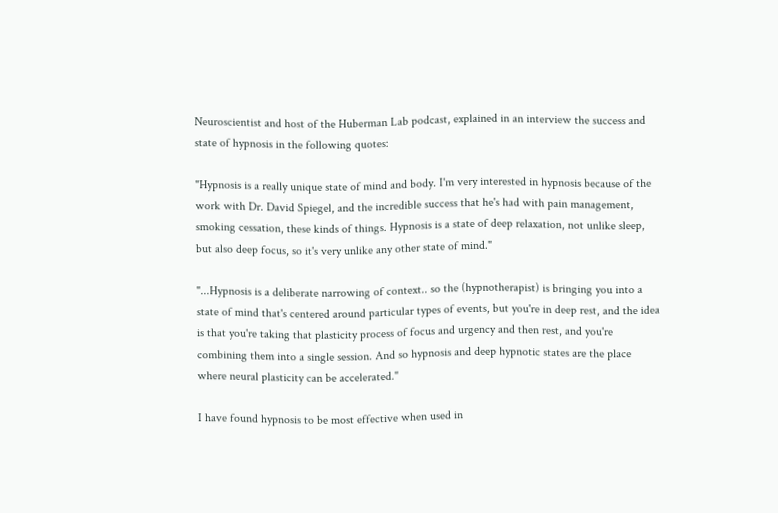Neuroscientist and host of the Huberman Lab podcast, explained in an interview the success and state of hypnosis in the following quotes:

"Hypnosis is a really unique state of mind and body. I'm very interested in hypnosis because of the work with Dr. David Spiegel, and the incredible success that he's had with pain management, smoking cessation, these kinds of things. Hypnosis is a state of deep relaxation, not unlike sleep, but also deep focus, so it's very unlike any other state of mind."

"...Hypnosis is a deliberate narrowing of context.. so the (hypnotherapist) is bringing you into a state of mind that's centered around particular types of events, but you're in deep rest, and the idea is that you're taking that plasticity process of focus and urgency and then rest, and you're combining them into a single session. And so hypnosis and deep hypnotic states are the place where neural plasticity can be accelerated."

I have found hypnosis to be most effective when used in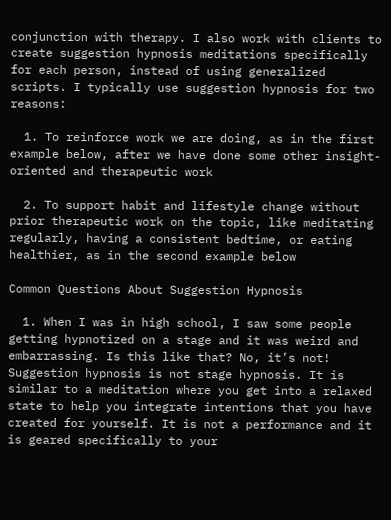conjunction with therapy. I also work with clients to create suggestion hypnosis meditations specifically for each person, instead of using generalized scripts. I typically use suggestion hypnosis for two reasons:

  1. To reinforce work we are doing, as in the first example below, after we have done some other insight-oriented and therapeutic work

  2. To support habit and lifestyle change without prior therapeutic work on the topic, like meditating regularly, having a consistent bedtime, or eating healthier, as in the second example below

Common Questions About Suggestion Hypnosis

  1. When I was in high school, I saw some people getting hypnotized on a stage and it was weird and embarrassing. Is this like that? No, it’s not! Suggestion hypnosis is not stage hypnosis. It is similar to a meditation where you get into a relaxed state to help you integrate intentions that you have created for yourself. It is not a performance and it is geared specifically to your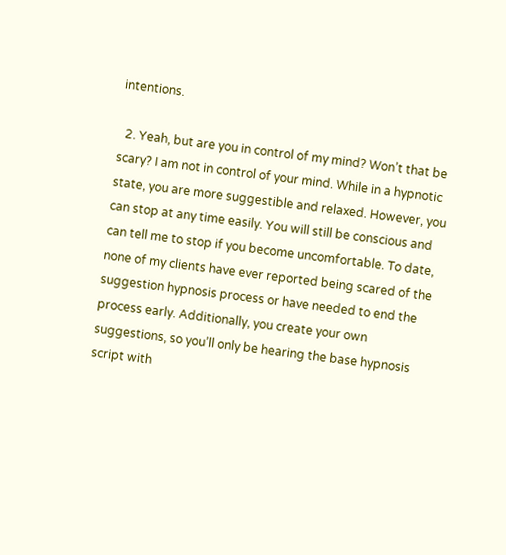intentions.

  2. Yeah, but are you in control of my mind? Won’t that be scary? I am not in control of your mind. While in a hypnotic state, you are more suggestible and relaxed. However, you can stop at any time easily. You will still be conscious and can tell me to stop if you become uncomfortable. To date, none of my clients have ever reported being scared of the suggestion hypnosis process or have needed to end the process early. Additionally, you create your own suggestions, so you’ll only be hearing the base hypnosis script with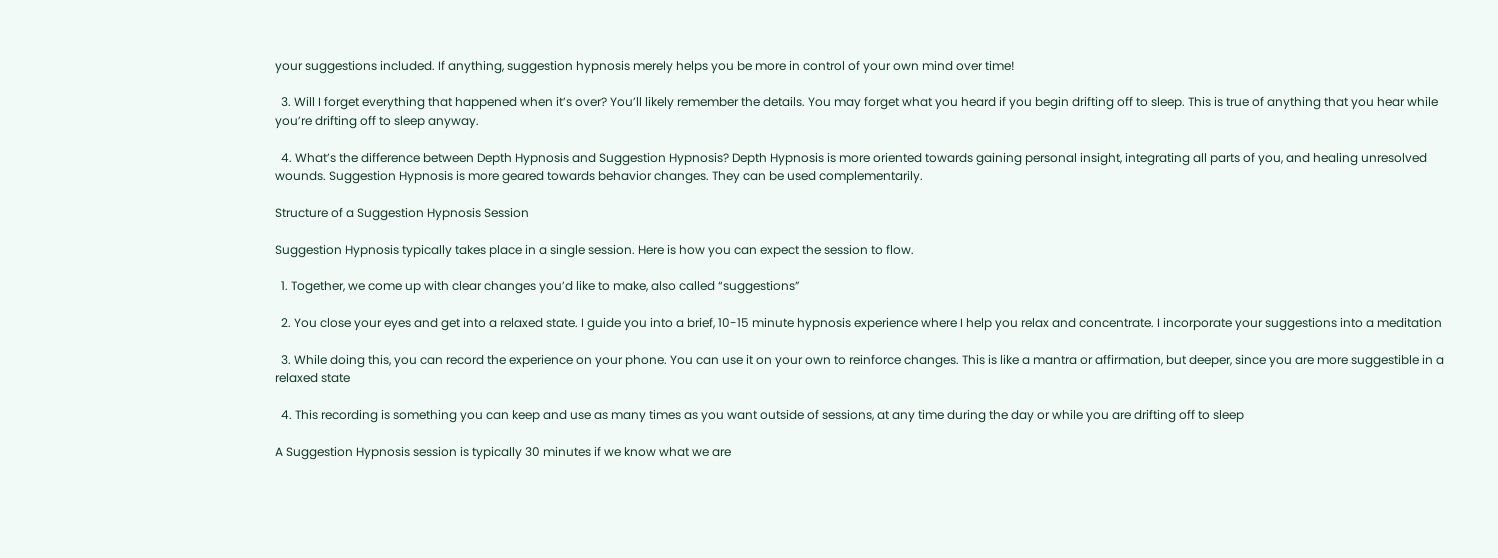your suggestions included. If anything, suggestion hypnosis merely helps you be more in control of your own mind over time!

  3. Will I forget everything that happened when it’s over? You’ll likely remember the details. You may forget what you heard if you begin drifting off to sleep. This is true of anything that you hear while you’re drifting off to sleep anyway.

  4. What’s the difference between Depth Hypnosis and Suggestion Hypnosis? Depth Hypnosis is more oriented towards gaining personal insight, integrating all parts of you, and healing unresolved wounds. Suggestion Hypnosis is more geared towards behavior changes. They can be used complementarily.

Structure of a Suggestion Hypnosis Session

Suggestion Hypnosis typically takes place in a single session. Here is how you can expect the session to flow.

  1. Together, we come up with clear changes you’d like to make, also called “suggestions”

  2. You close your eyes and get into a relaxed state. I guide you into a brief, 10-15 minute hypnosis experience where I help you relax and concentrate. I incorporate your suggestions into a meditation

  3. While doing this, you can record the experience on your phone. You can use it on your own to reinforce changes. This is like a mantra or affirmation, but deeper, since you are more suggestible in a relaxed state

  4. This recording is something you can keep and use as many times as you want outside of sessions, at any time during the day or while you are drifting off to sleep

A Suggestion Hypnosis session is typically 30 minutes if we know what we are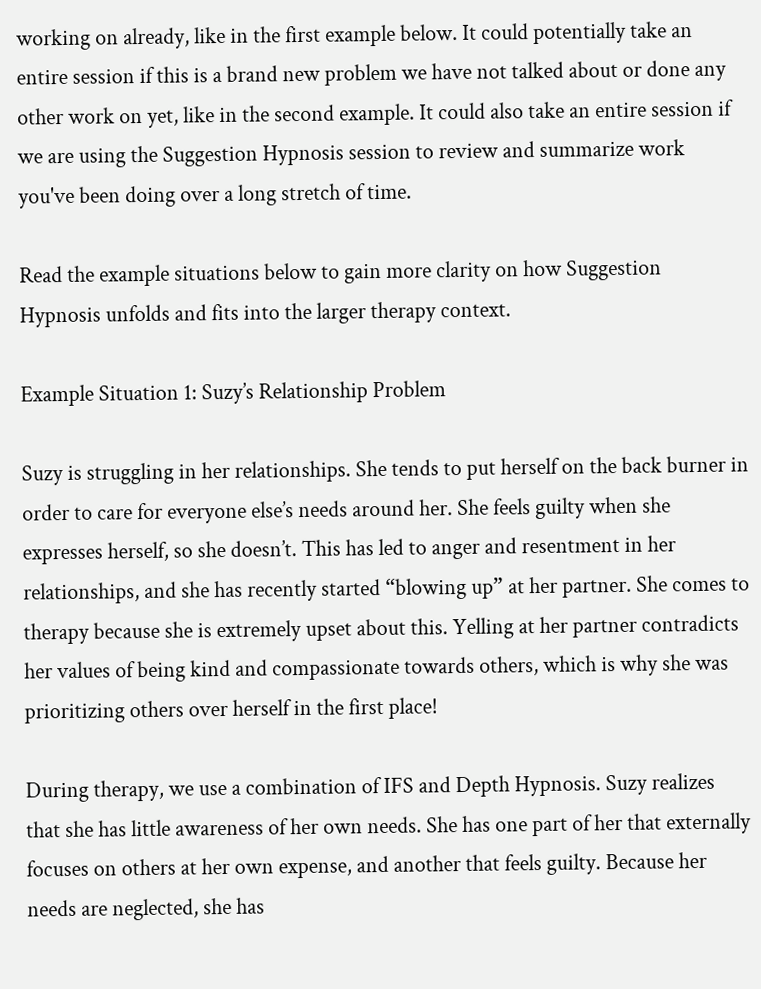working on already, like in the first example below. It could potentially take an entire session if this is a brand new problem we have not talked about or done any other work on yet, like in the second example. It could also take an entire session if we are using the Suggestion Hypnosis session to review and summarize work you've been doing over a long stretch of time.

Read the example situations below to gain more clarity on how Suggestion Hypnosis unfolds and fits into the larger therapy context.

Example Situation 1: Suzy’s Relationship Problem

Suzy is struggling in her relationships. She tends to put herself on the back burner in order to care for everyone else’s needs around her. She feels guilty when she expresses herself, so she doesn’t. This has led to anger and resentment in her relationships, and she has recently started “blowing up” at her partner. She comes to therapy because she is extremely upset about this. Yelling at her partner contradicts her values of being kind and compassionate towards others, which is why she was prioritizing others over herself in the first place!

During therapy, we use a combination of IFS and Depth Hypnosis. Suzy realizes that she has little awareness of her own needs. She has one part of her that externally focuses on others at her own expense, and another that feels guilty. Because her needs are neglected, she has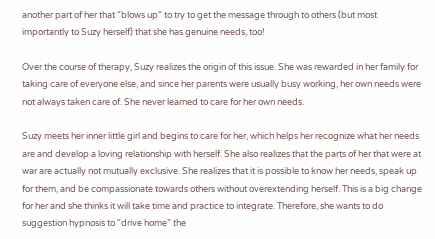another part of her that “blows up” to try to get the message through to others (but most importantly to Suzy herself) that she has genuine needs, too!

Over the course of therapy, Suzy realizes the origin of this issue. She was rewarded in her family for taking care of everyone else, and since her parents were usually busy working, her own needs were not always taken care of. She never learned to care for her own needs.

Suzy meets her inner little girl and begins to care for her, which helps her recognize what her needs are and develop a loving relationship with herself. She also realizes that the parts of her that were at war are actually not mutually exclusive. She realizes that it is possible to know her needs, speak up for them, and be compassionate towards others without overextending herself. This is a big change for her and she thinks it will take time and practice to integrate. Therefore, she wants to do suggestion hypnosis to “drive home” the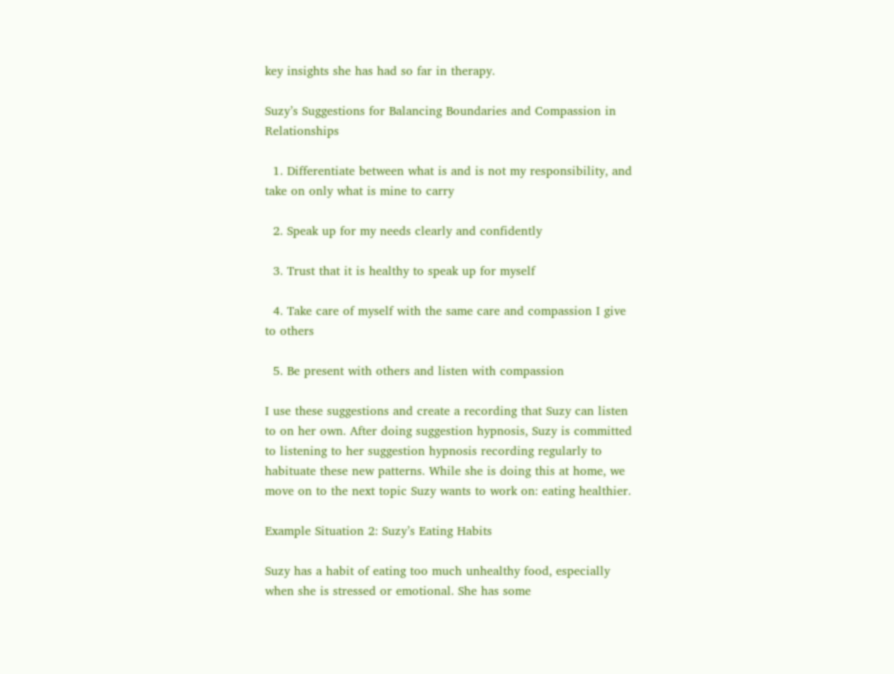key insights she has had so far in therapy.

Suzy’s Suggestions for Balancing Boundaries and Compassion in Relationships

  1. Differentiate between what is and is not my responsibility, and take on only what is mine to carry

  2. Speak up for my needs clearly and confidently

  3. Trust that it is healthy to speak up for myself

  4. Take care of myself with the same care and compassion I give to others

  5. Be present with others and listen with compassion

I use these suggestions and create a recording that Suzy can listen to on her own. After doing suggestion hypnosis, Suzy is committed to listening to her suggestion hypnosis recording regularly to habituate these new patterns. While she is doing this at home, we move on to the next topic Suzy wants to work on: eating healthier.

Example Situation 2: Suzy’s Eating Habits

Suzy has a habit of eating too much unhealthy food, especially when she is stressed or emotional. She has some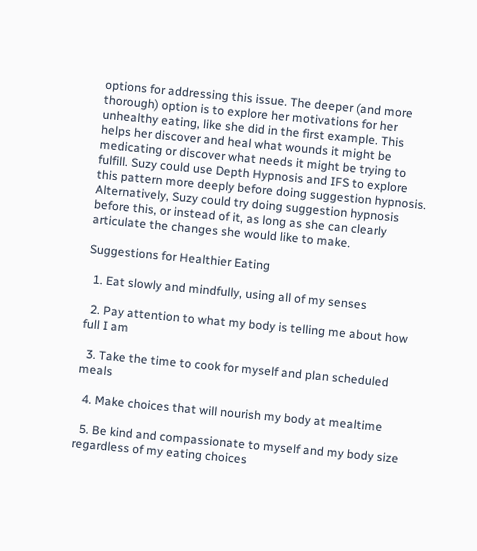options for addressing this issue. The deeper (and more thorough) option is to explore her motivations for her unhealthy eating, like she did in the first example. This helps her discover and heal what wounds it might be medicating or discover what needs it might be trying to fulfill. Suzy could use Depth Hypnosis and IFS to explore this pattern more deeply before doing suggestion hypnosis. Alternatively, Suzy could try doing suggestion hypnosis before this, or instead of it, as long as she can clearly articulate the changes she would like to make.

Suggestions for Healthier Eating

  1. Eat slowly and mindfully, using all of my senses

  2. Pay attention to what my body is telling me about how full I am

  3. Take the time to cook for myself and plan scheduled meals

  4. Make choices that will nourish my body at mealtime

  5. Be kind and compassionate to myself and my body size regardless of my eating choices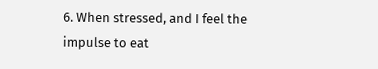6. When stressed, and I feel the impulse to eat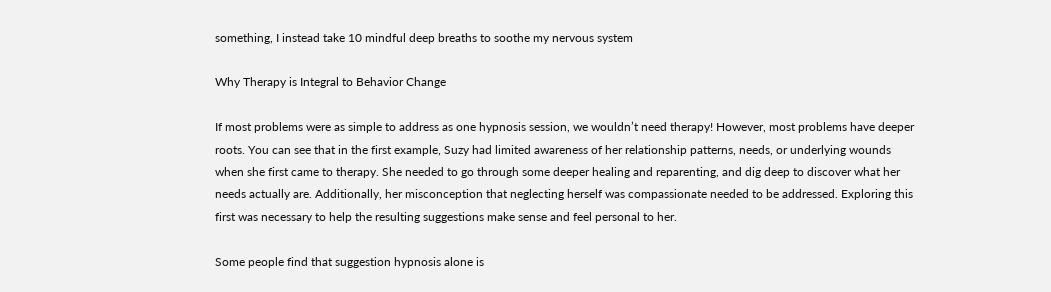something, I instead take 10 mindful deep breaths to soothe my nervous system

Why Therapy is Integral to Behavior Change

If most problems were as simple to address as one hypnosis session, we wouldn’t need therapy! However, most problems have deeper roots. You can see that in the first example, Suzy had limited awareness of her relationship patterns, needs, or underlying wounds when she first came to therapy. She needed to go through some deeper healing and reparenting, and dig deep to discover what her needs actually are. Additionally, her misconception that neglecting herself was compassionate needed to be addressed. Exploring this first was necessary to help the resulting suggestions make sense and feel personal to her.

Some people find that suggestion hypnosis alone is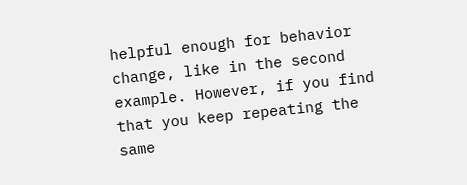helpful enough for behavior change, like in the second example. However, if you find that you keep repeating the same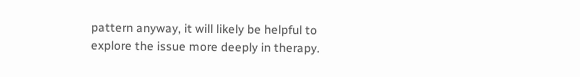pattern anyway, it will likely be helpful to explore the issue more deeply in therapy.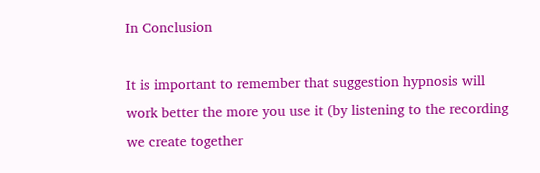In Conclusion

It is important to remember that suggestion hypnosis will work better the more you use it (by listening to the recording we create together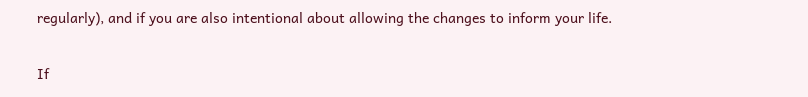regularly), and if you are also intentional about allowing the changes to inform your life.

If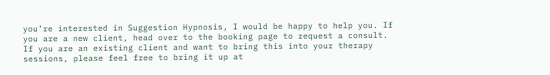you’re interested in Suggestion Hypnosis, I would be happy to help you. If you are a new client, head over to the booking page to request a consult. If you are an existing client and want to bring this into your therapy sessions, please feel free to bring it up at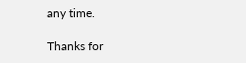any time.

Thanks for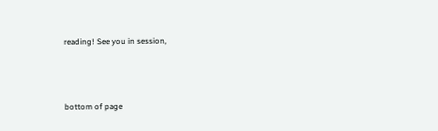reading! See you in session,



bottom of page